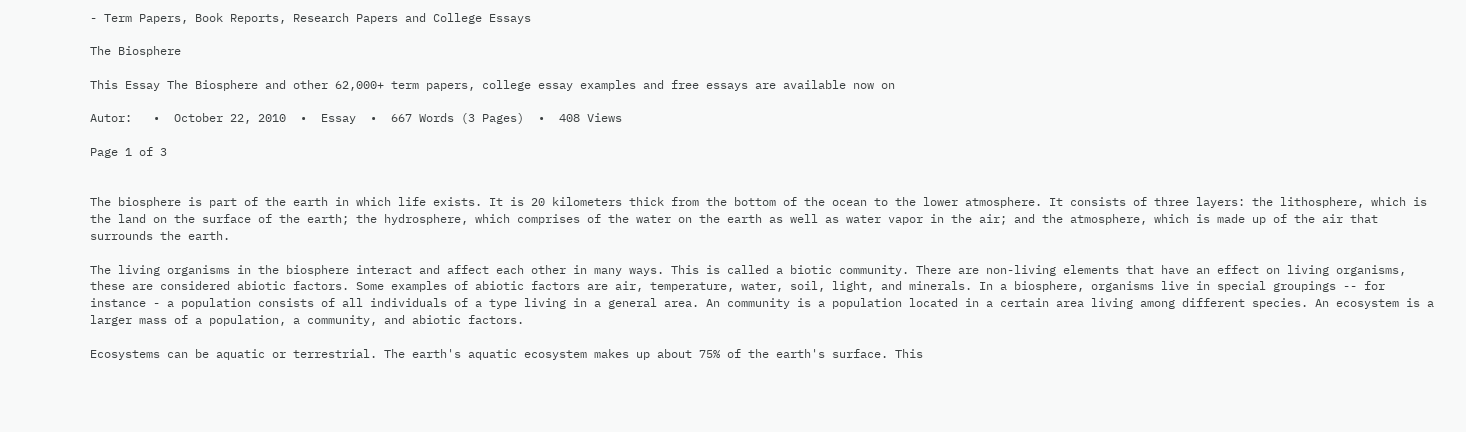- Term Papers, Book Reports, Research Papers and College Essays

The Biosphere

This Essay The Biosphere and other 62,000+ term papers, college essay examples and free essays are available now on

Autor:   •  October 22, 2010  •  Essay  •  667 Words (3 Pages)  •  408 Views

Page 1 of 3


The biosphere is part of the earth in which life exists. It is 20 kilometers thick from the bottom of the ocean to the lower atmosphere. It consists of three layers: the lithosphere, which is the land on the surface of the earth; the hydrosphere, which comprises of the water on the earth as well as water vapor in the air; and the atmosphere, which is made up of the air that surrounds the earth.

The living organisms in the biosphere interact and affect each other in many ways. This is called a biotic community. There are non-living elements that have an effect on living organisms, these are considered abiotic factors. Some examples of abiotic factors are air, temperature, water, soil, light, and minerals. In a biosphere, organisms live in special groupings -- for instance - a population consists of all individuals of a type living in a general area. An community is a population located in a certain area living among different species. An ecosystem is a larger mass of a population, a community, and abiotic factors.

Ecosystems can be aquatic or terrestrial. The earth's aquatic ecosystem makes up about 75% of the earth's surface. This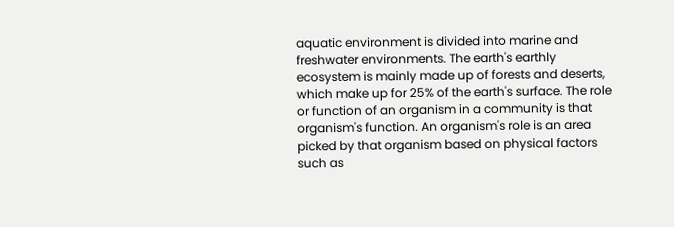aquatic environment is divided into marine and freshwater environments. The earth's earthly ecosystem is mainly made up of forests and deserts, which make up for 25% of the earth's surface. The role or function of an organism in a community is that organism's function. An organism's role is an area picked by that organism based on physical factors such as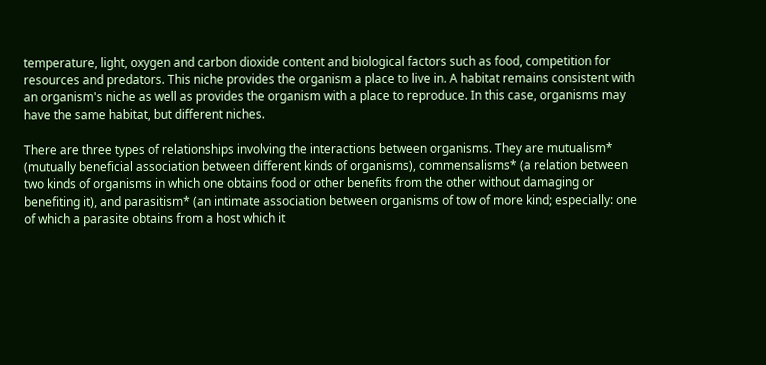temperature, light, oxygen and carbon dioxide content and biological factors such as food, competition for resources and predators. This niche provides the organism a place to live in. A habitat remains consistent with an organism's niche as well as provides the organism with a place to reproduce. In this case, organisms may have the same habitat, but different niches.

There are three types of relationships involving the interactions between organisms. They are mutualism* (mutually beneficial association between different kinds of organisms), commensalisms* (a relation between two kinds of organisms in which one obtains food or other benefits from the other without damaging or benefiting it), and parasitism* (an intimate association between organisms of tow of more kind; especially: one of which a parasite obtains from a host which it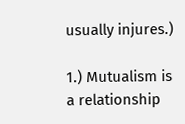usually injures.)

1.) Mutualism is a relationship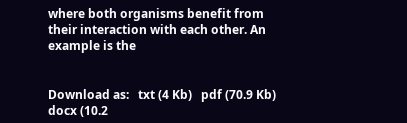where both organisms benefit from their interaction with each other. An example is the


Download as:   txt (4 Kb)   pdf (70.9 Kb)   docx (10.2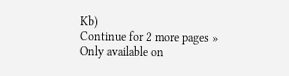Kb)
Continue for 2 more pages »
Only available on